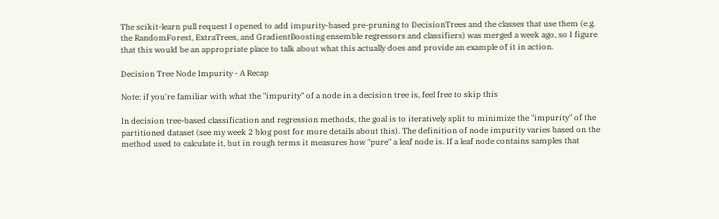The scikit-learn pull request I opened to add impurity-based pre-pruning to DecisionTrees and the classes that use them (e.g. the RandomForest, ExtraTrees, and GradientBoosting ensemble regressors and classifiers) was merged a week ago, so I figure that this would be an appropriate place to talk about what this actually does and provide an example of it in action.

Decision Tree Node Impurity - A Recap

Note: if you're familiar with what the "impurity" of a node in a decision tree is, feel free to skip this

In decision tree-based classification and regression methods, the goal is to iteratively split to minimize the "impurity" of the partitioned dataset (see my week 2 blog post for more details about this). The definition of node impurity varies based on the method used to calculate it, but in rough terms it measures how "pure" a leaf node is. If a leaf node contains samples that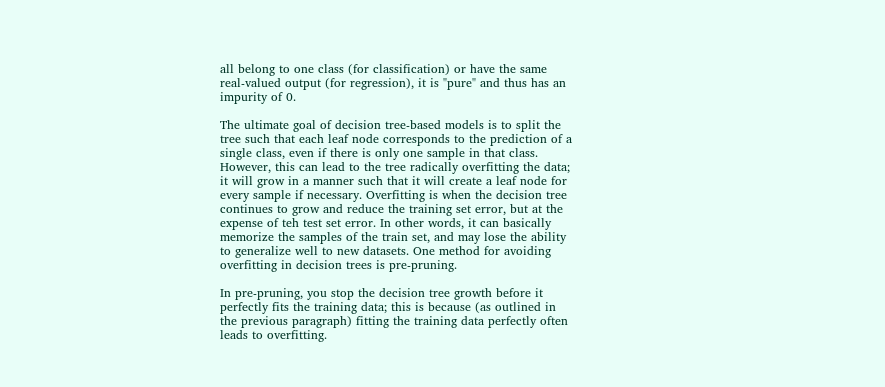all belong to one class (for classification) or have the same real-valued output (for regression), it is "pure" and thus has an impurity of 0.

The ultimate goal of decision tree-based models is to split the tree such that each leaf node corresponds to the prediction of a single class, even if there is only one sample in that class. However, this can lead to the tree radically overfitting the data; it will grow in a manner such that it will create a leaf node for every sample if necessary. Overfitting is when the decision tree continues to grow and reduce the training set error, but at the expense of teh test set error. In other words, it can basically memorize the samples of the train set, and may lose the ability to generalize well to new datasets. One method for avoiding overfitting in decision trees is pre-pruning.

In pre-pruning, you stop the decision tree growth before it perfectly fits the training data; this is because (as outlined in the previous paragraph) fitting the training data perfectly often leads to overfitting.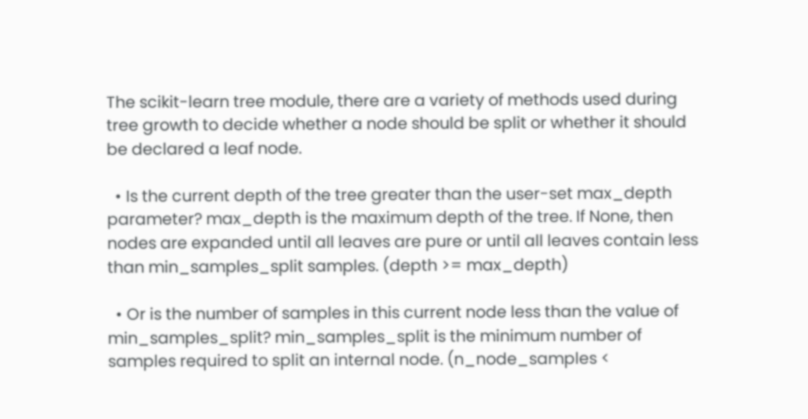The scikit-learn tree module, there are a variety of methods used during tree growth to decide whether a node should be split or whether it should be declared a leaf node.

  • Is the current depth of the tree greater than the user-set max_depth parameter? max_depth is the maximum depth of the tree. If None, then nodes are expanded until all leaves are pure or until all leaves contain less than min_samples_split samples. (depth >= max_depth)

  • Or is the number of samples in this current node less than the value of min_samples_split? min_samples_split is the minimum number of samples required to split an internal node. (n_node_samples <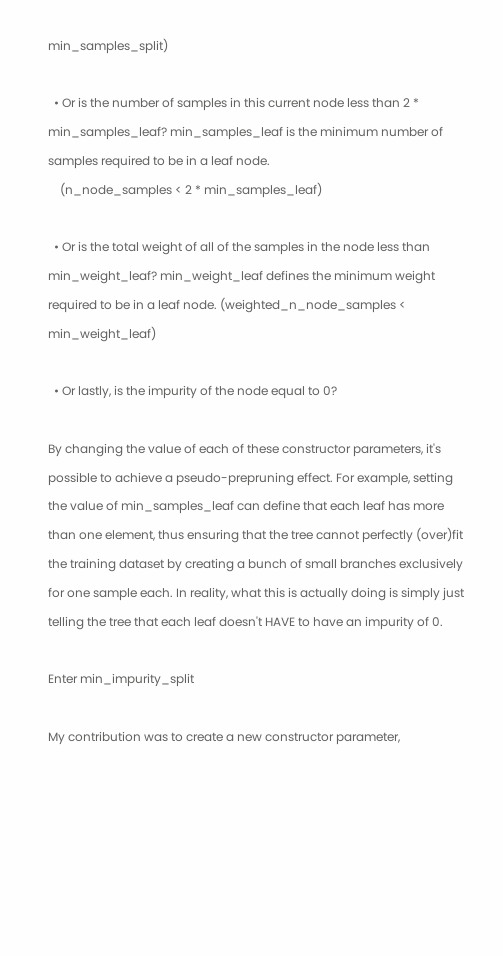min_samples_split)

  • Or is the number of samples in this current node less than 2 * min_samples_leaf? min_samples_leaf is the minimum number of samples required to be in a leaf node.
    (n_node_samples < 2 * min_samples_leaf)

  • Or is the total weight of all of the samples in the node less than min_weight_leaf? min_weight_leaf defines the minimum weight required to be in a leaf node. (weighted_n_node_samples < min_weight_leaf)

  • Or lastly, is the impurity of the node equal to 0?

By changing the value of each of these constructor parameters, it's possible to achieve a pseudo-prepruning effect. For example, setting the value of min_samples_leaf can define that each leaf has more than one element, thus ensuring that the tree cannot perfectly (over)fit the training dataset by creating a bunch of small branches exclusively for one sample each. In reality, what this is actually doing is simply just telling the tree that each leaf doesn't HAVE to have an impurity of 0.

Enter min_impurity_split

My contribution was to create a new constructor parameter,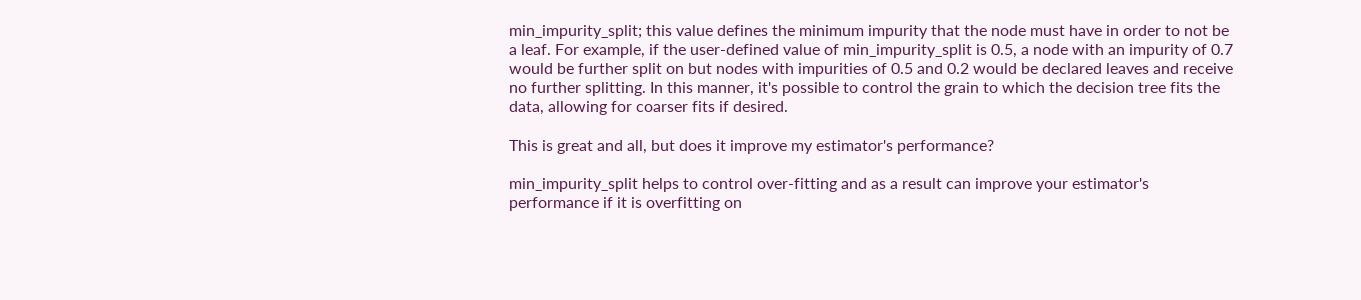min_impurity_split; this value defines the minimum impurity that the node must have in order to not be a leaf. For example, if the user-defined value of min_impurity_split is 0.5, a node with an impurity of 0.7 would be further split on but nodes with impurities of 0.5 and 0.2 would be declared leaves and receive no further splitting. In this manner, it's possible to control the grain to which the decision tree fits the data, allowing for coarser fits if desired.

This is great and all, but does it improve my estimator's performance?

min_impurity_split helps to control over-fitting and as a result can improve your estimator's performance if it is overfitting on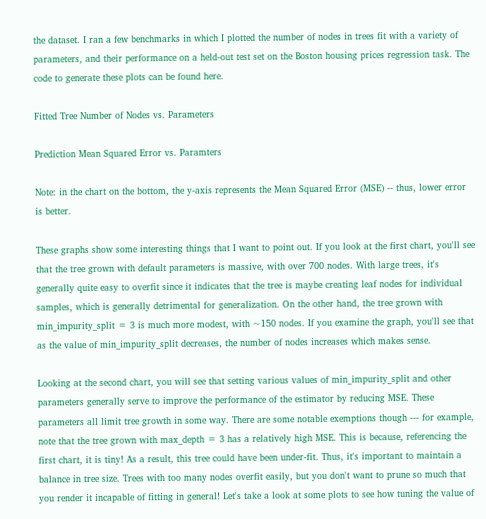the dataset. I ran a few benchmarks in which I plotted the number of nodes in trees fit with a variety of parameters, and their performance on a held-out test set on the Boston housing prices regression task. The code to generate these plots can be found here.

Fitted Tree Number of Nodes vs. Parameters

Prediction Mean Squared Error vs. Paramters

Note: in the chart on the bottom, the y-axis represents the Mean Squared Error (MSE) -- thus, lower error is better.

These graphs show some interesting things that I want to point out. If you look at the first chart, you'll see that the tree grown with default parameters is massive, with over 700 nodes. With large trees, it's generally quite easy to overfit since it indicates that the tree is maybe creating leaf nodes for individual samples, which is generally detrimental for generalization. On the other hand, the tree grown with min_impurity_split = 3 is much more modest, with ~150 nodes. If you examine the graph, you'll see that as the value of min_impurity_split decreases, the number of nodes increases which makes sense.

Looking at the second chart, you will see that setting various values of min_impurity_split and other parameters generally serve to improve the performance of the estimator by reducing MSE. These parameters all limit tree growth in some way. There are some notable exemptions though --- for example, note that the tree grown with max_depth = 3 has a relatively high MSE. This is because, referencing the first chart, it is tiny! As a result, this tree could have been under-fit. Thus, it's important to maintain a balance in tree size. Trees with too many nodes overfit easily, but you don't want to prune so much that you render it incapable of fitting in general! Let's take a look at some plots to see how tuning the value of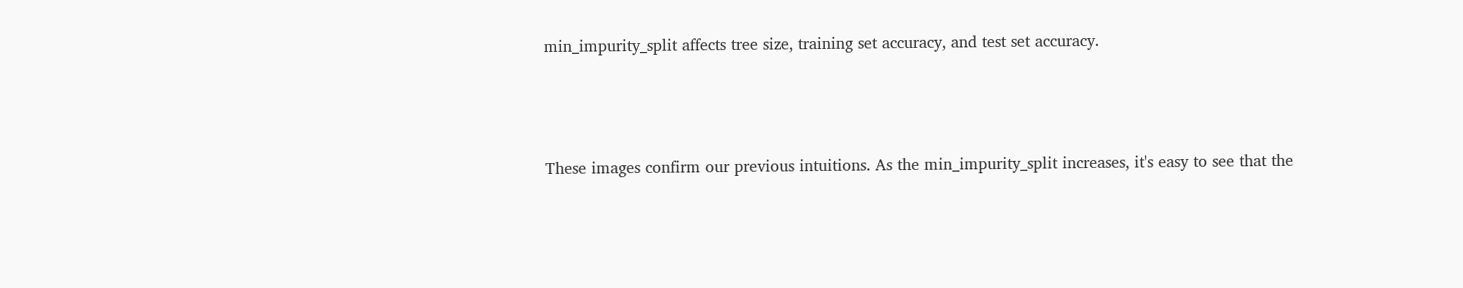min_impurity_split affects tree size, training set accuracy, and test set accuracy.




These images confirm our previous intuitions. As the min_impurity_split increases, it's easy to see that the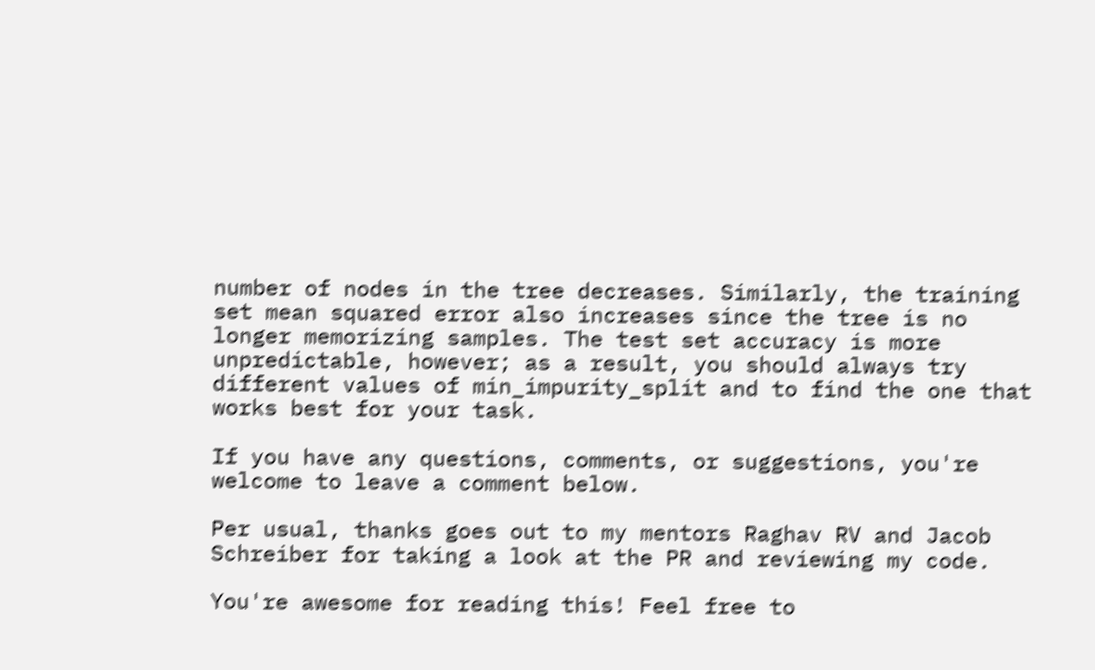number of nodes in the tree decreases. Similarly, the training set mean squared error also increases since the tree is no longer memorizing samples. The test set accuracy is more unpredictable, however; as a result, you should always try different values of min_impurity_split and to find the one that works best for your task.

If you have any questions, comments, or suggestions, you're welcome to leave a comment below.

Per usual, thanks goes out to my mentors Raghav RV and Jacob Schreiber for taking a look at the PR and reviewing my code.

You're awesome for reading this! Feel free to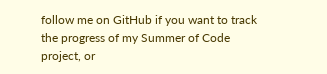follow me on GitHub if you want to track the progress of my Summer of Code project, or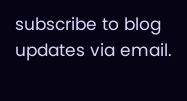subscribe to blog updates via email.